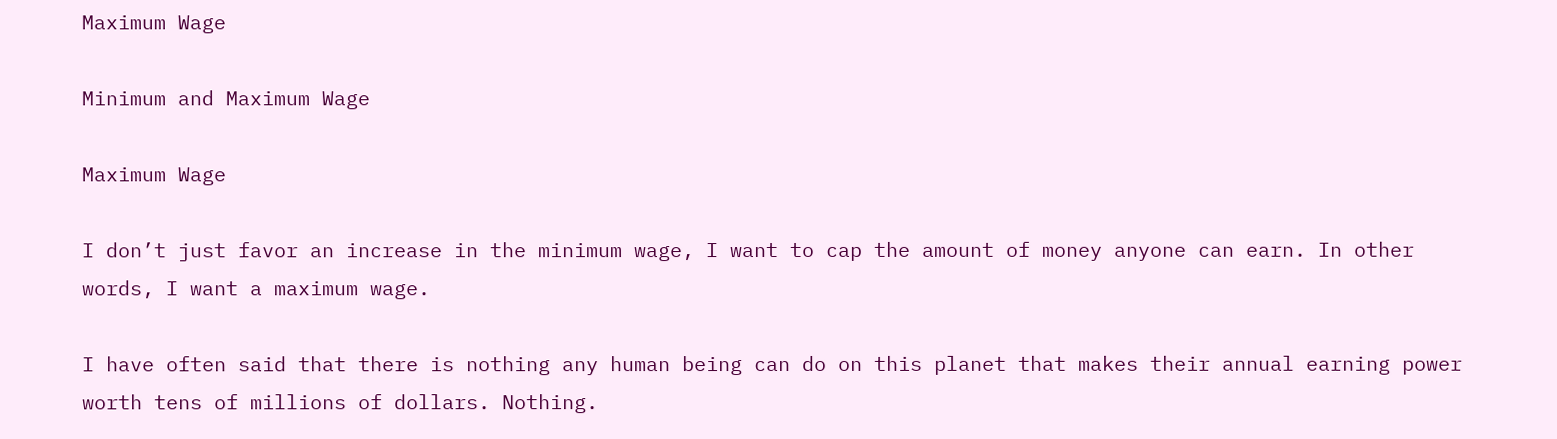Maximum Wage

Minimum and Maximum Wage

Maximum Wage

I don’t just favor an increase in the minimum wage, I want to cap the amount of money anyone can earn. In other words, I want a maximum wage.

I have often said that there is nothing any human being can do on this planet that makes their annual earning power worth tens of millions of dollars. Nothing.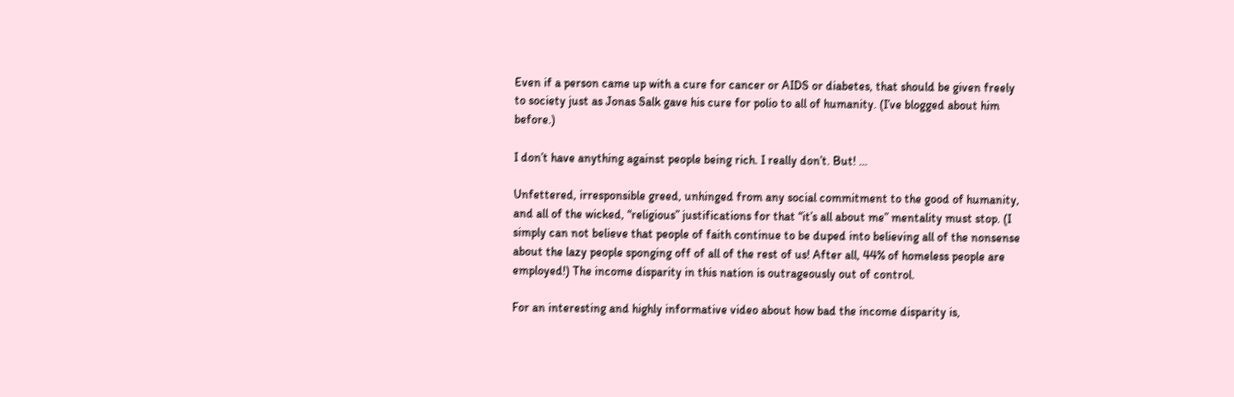Even if a person came up with a cure for cancer or AIDS or diabetes, that should be given freely to society just as Jonas Salk gave his cure for polio to all of humanity. (I’ve blogged about him before.)

I don’t have anything against people being rich. I really don’t. But! …

Unfettered, irresponsible greed, unhinged from any social commitment to the good of humanity, and all of the wicked, “religious” justifications for that “it’s all about me” mentality must stop. (I simply can not believe that people of faith continue to be duped into believing all of the nonsense about the lazy people sponging off of all of the rest of us! After all, 44% of homeless people are employed!) The income disparity in this nation is outrageously out of control.

For an interesting and highly informative video about how bad the income disparity is,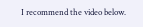I recommend the video below.